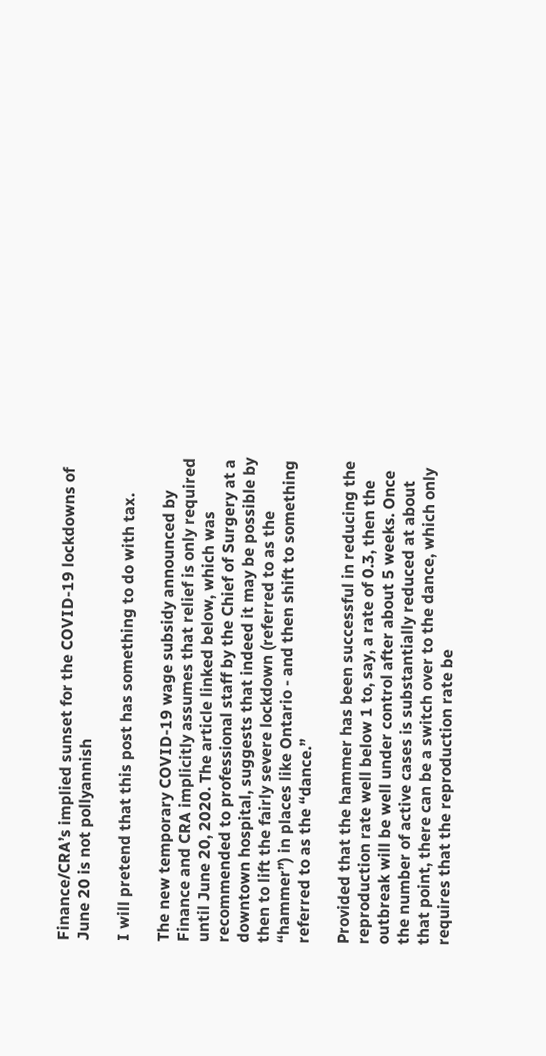Finance/CRA’s implied sunset for the COVID-19 lockdowns of June 20 is not pollyannish

I will pretend that this post has something to do with tax.

The new temporary COVID-19 wage subsidy announced by Finance and CRA implicitly assumes that relief is only required until June 20, 2020. The article linked below, which was recommended to professional staff by the Chief of Surgery at a downtown hospital, suggests that indeed it may be possible by then to lift the fairly severe lockdown (referred to as the “hammer”) in places like Ontario - and then shift to something referred to as the “dance.”

Provided that the hammer has been successful in reducing the reproduction rate well below 1 to, say, a rate of 0.3, then the outbreak will be well under control after about 5 weeks. Once the number of active cases is substantially reduced at about that point, there can be a switch over to the dance, which only requires that the reproduction rate be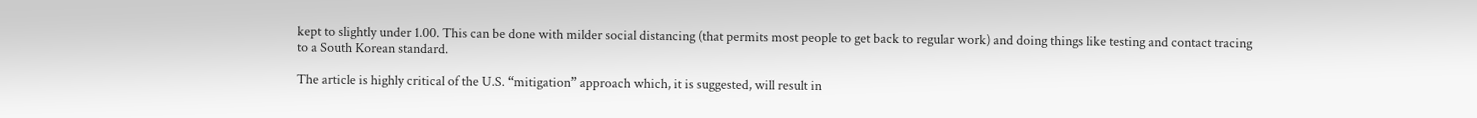kept to slightly under 1.00. This can be done with milder social distancing (that permits most people to get back to regular work) and doing things like testing and contact tracing to a South Korean standard.

The article is highly critical of the U.S. “mitigation” approach which, it is suggested, will result in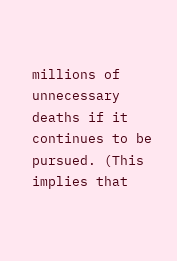millions of unnecessary deaths if it continues to be pursued. (This implies that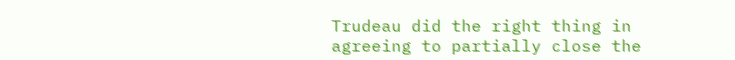Trudeau did the right thing in agreeing to partially close the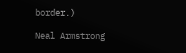border.)

Neal Armstrong